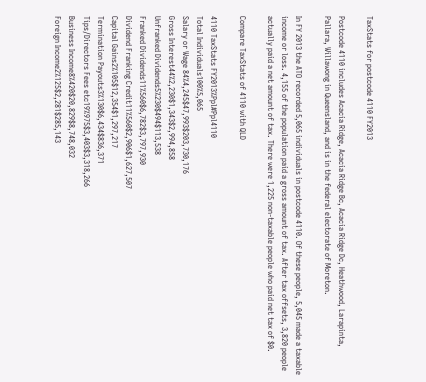TaxStats for postcode 4110 FY2013

Postcode 4110 includes Acacia Ridge, Acacia Ridge Bc, Acacia Ridge Dc, Heathwood, Larapinta, Pallara, Willawong in Queensland, and is in the federal electorate of Moreton.

In FY 2013 the ATO recorded 5,065 individuals in postcode 4110. Of these people, 5,045 made a taxable income or loss. 4,155 of the population paid a gross amount of tax. After tax offsets, 3,820 people actually paid a net amount of tax. There were 1,225 non-taxable people who paid net tax of $0.

Compare TaxStats of 4110 with QLD

4110 TaxStats FY2013%Ppl#Ppl4110
Total Individuals100%5,065
Salary or Wage 84%4,245$47,993$203,730,176
Gross Interest44%2,230$1,343$2,994,858
Unfranked Dividends5%230$494$113,538
Franked Dividends11%560$6,782$3,797,930
Dividend Franking Credit11%560$2,906$1,627,507
Capital Gains2%105$12,354$1,297,217
Termination Payouts3%130$6,434$836,371
Tips/Directors Fees etc19%975$3,403$3,318,266
Business Income8%420$20,829$8,748,032
Foreign Income2%125$2,281$285,143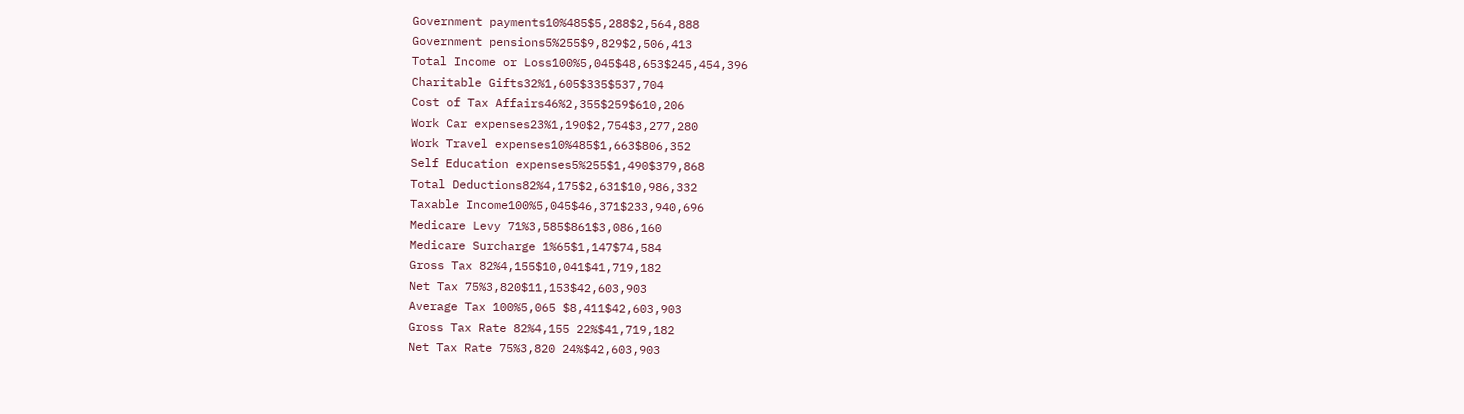Government payments10%485$5,288$2,564,888
Government pensions5%255$9,829$2,506,413
Total Income or Loss100%5,045$48,653$245,454,396
Charitable Gifts32%1,605$335$537,704
Cost of Tax Affairs46%2,355$259$610,206
Work Car expenses23%1,190$2,754$3,277,280
Work Travel expenses10%485$1,663$806,352
Self Education expenses5%255$1,490$379,868
Total Deductions82%4,175$2,631$10,986,332
Taxable Income100%5,045$46,371$233,940,696
Medicare Levy 71%3,585$861$3,086,160
Medicare Surcharge 1%65$1,147$74,584
Gross Tax 82%4,155$10,041$41,719,182
Net Tax 75%3,820$11,153$42,603,903
Average Tax 100%5,065 $8,411$42,603,903
Gross Tax Rate 82%4,155 22%$41,719,182
Net Tax Rate 75%3,820 24%$42,603,903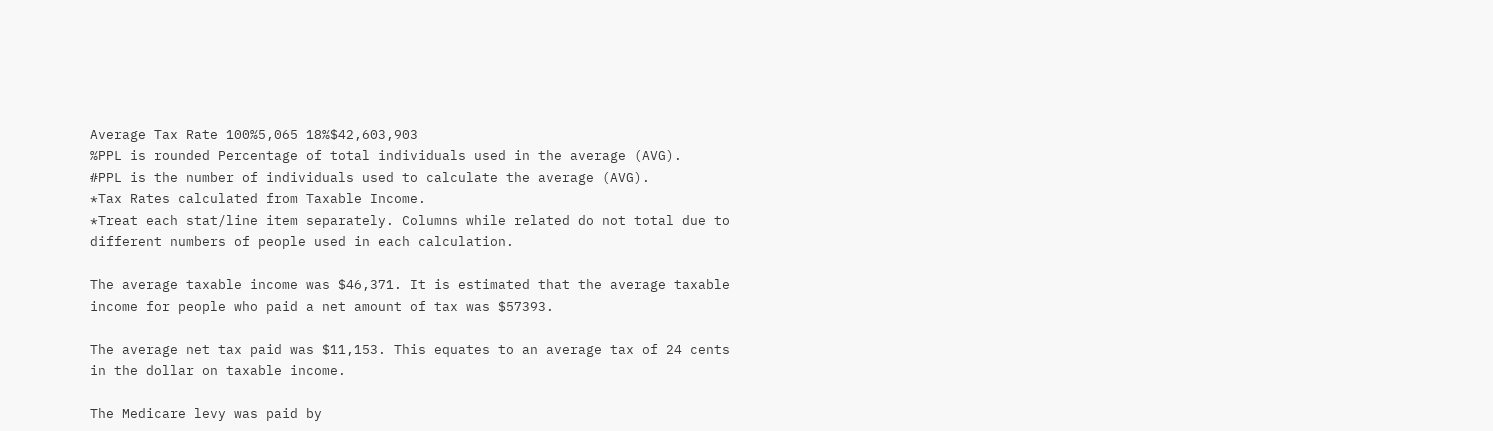Average Tax Rate 100%5,065 18%$42,603,903
%PPL is rounded Percentage of total individuals used in the average (AVG).
#PPL is the number of individuals used to calculate the average (AVG).
*Tax Rates calculated from Taxable Income.
*Treat each stat/line item separately. Columns while related do not total due to different numbers of people used in each calculation.

The average taxable income was $46,371. It is estimated that the average taxable income for people who paid a net amount of tax was $57393.

The average net tax paid was $11,153. This equates to an average tax of 24 cents in the dollar on taxable income.

The Medicare levy was paid by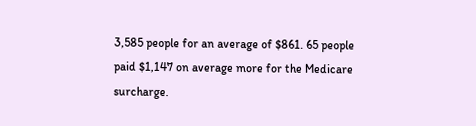3,585 people for an average of $861. 65 people paid $1,147 on average more for the Medicare surcharge.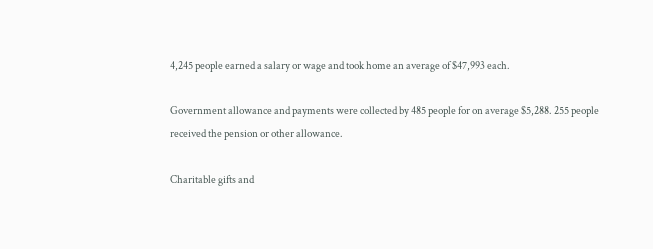4,245 people earned a salary or wage and took home an average of $47,993 each.

Government allowance and payments were collected by 485 people for on average $5,288. 255 people received the pension or other allowance.

Charitable gifts and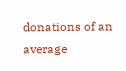donations of an average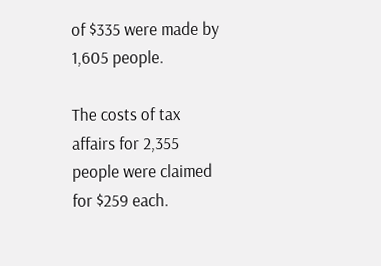of $335 were made by 1,605 people.

The costs of tax affairs for 2,355 people were claimed for $259 each.